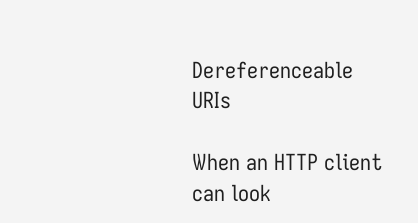Dereferenceable URIs

When an HTTP client can look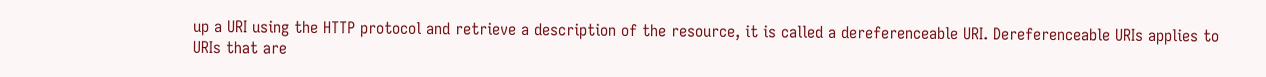up a URI using the HTTP protocol and retrieve a description of the resource, it is called a dereferenceable URI. Dereferenceable URIs applies to URIs that are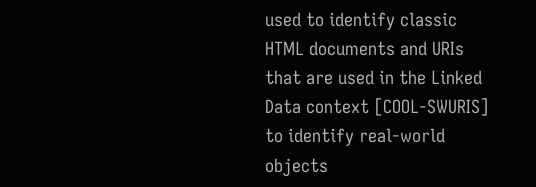used to identify classic HTML documents and URIs that are used in the Linked Data context [COOL-SWURIS] to identify real-world objects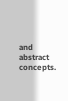and abstract concepts.